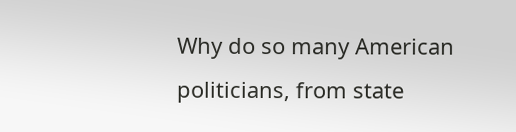Why do so many American politicians, from state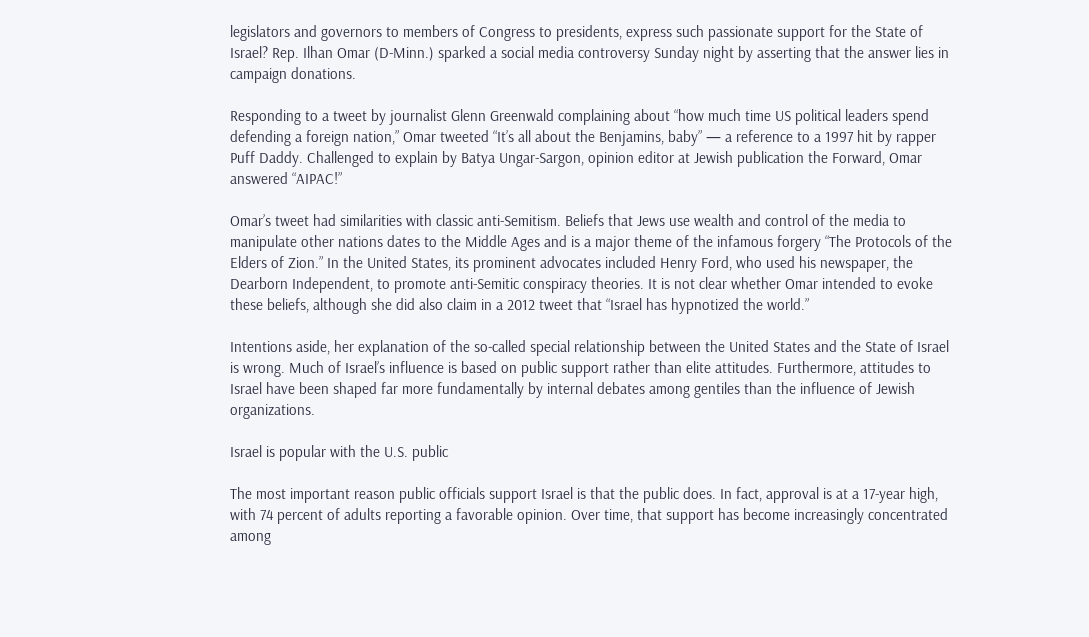legislators and governors to members of Congress to presidents, express such passionate support for the State of Israel? Rep. Ilhan Omar (D-Minn.) sparked a social media controversy Sunday night by asserting that the answer lies in campaign donations.

Responding to a tweet by journalist Glenn Greenwald complaining about “how much time US political leaders spend defending a foreign nation,” Omar tweeted “It’s all about the Benjamins, baby” — a reference to a 1997 hit by rapper Puff Daddy. Challenged to explain by Batya Ungar-Sargon, opinion editor at Jewish publication the Forward, Omar answered “AIPAC!”

Omar’s tweet had similarities with classic anti-Semitism. Beliefs that Jews use wealth and control of the media to manipulate other nations dates to the Middle Ages and is a major theme of the infamous forgery “The Protocols of the Elders of Zion.” In the United States, its prominent advocates included Henry Ford, who used his newspaper, the Dearborn Independent, to promote anti-Semitic conspiracy theories. It is not clear whether Omar intended to evoke these beliefs, although she did also claim in a 2012 tweet that “Israel has hypnotized the world.”

Intentions aside, her explanation of the so-called special relationship between the United States and the State of Israel is wrong. Much of Israel’s influence is based on public support rather than elite attitudes. Furthermore, attitudes to Israel have been shaped far more fundamentally by internal debates among gentiles than the influence of Jewish organizations.

Israel is popular with the U.S. public

The most important reason public officials support Israel is that the public does. In fact, approval is at a 17-year high, with 74 percent of adults reporting a favorable opinion. Over time, that support has become increasingly concentrated among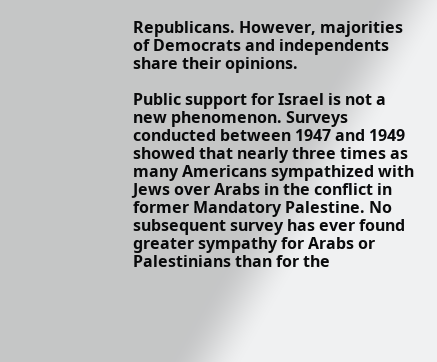Republicans. However, majorities of Democrats and independents share their opinions.

Public support for Israel is not a new phenomenon. Surveys conducted between 1947 and 1949 showed that nearly three times as many Americans sympathized with Jews over Arabs in the conflict in former Mandatory Palestine. No subsequent survey has ever found greater sympathy for Arabs or Palestinians than for the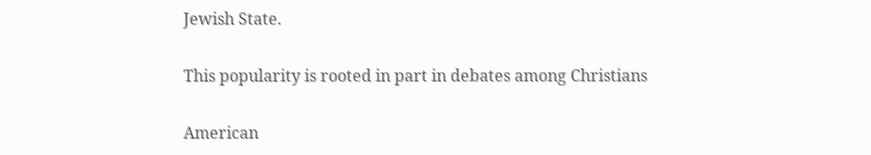Jewish State.

This popularity is rooted in part in debates among Christians

American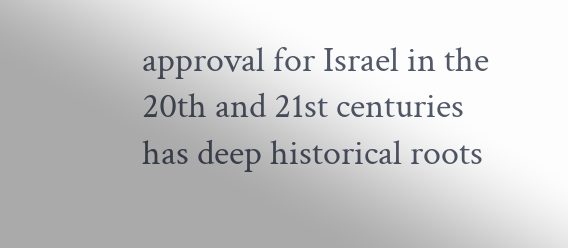approval for Israel in the 20th and 21st centuries has deep historical roots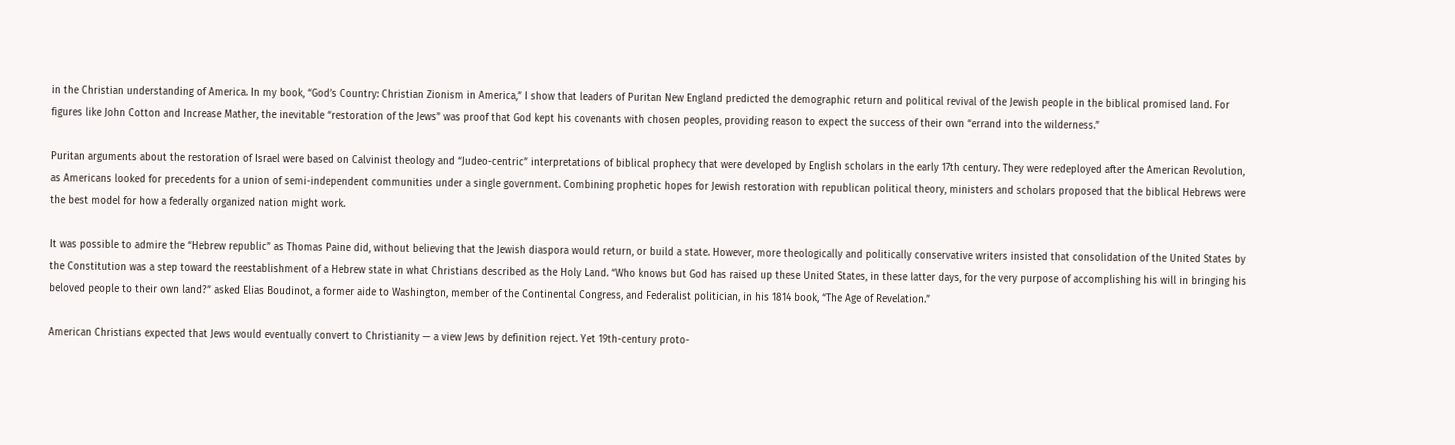in the Christian understanding of America. In my book, “God’s Country: Christian Zionism in America,” I show that leaders of Puritan New England predicted the demographic return and political revival of the Jewish people in the biblical promised land. For figures like John Cotton and Increase Mather, the inevitable “restoration of the Jews” was proof that God kept his covenants with chosen peoples, providing reason to expect the success of their own “errand into the wilderness.”

Puritan arguments about the restoration of Israel were based on Calvinist theology and “Judeo-centric” interpretations of biblical prophecy that were developed by English scholars in the early 17th century. They were redeployed after the American Revolution, as Americans looked for precedents for a union of semi-independent communities under a single government. Combining prophetic hopes for Jewish restoration with republican political theory, ministers and scholars proposed that the biblical Hebrews were the best model for how a federally organized nation might work.

It was possible to admire the “Hebrew republic” as Thomas Paine did, without believing that the Jewish diaspora would return, or build a state. However, more theologically and politically conservative writers insisted that consolidation of the United States by the Constitution was a step toward the reestablishment of a Hebrew state in what Christians described as the Holy Land. “Who knows but God has raised up these United States, in these latter days, for the very purpose of accomplishing his will in bringing his beloved people to their own land?” asked Elias Boudinot, a former aide to Washington, member of the Continental Congress, and Federalist politician, in his 1814 book, “The Age of Revelation.”

American Christians expected that Jews would eventually convert to Christianity — a view Jews by definition reject. Yet 19th-century proto-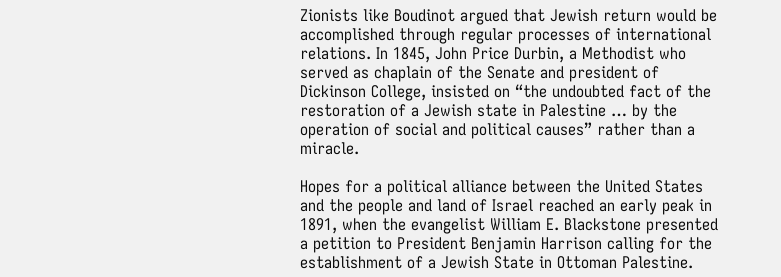Zionists like Boudinot argued that Jewish return would be accomplished through regular processes of international relations. In 1845, John Price Durbin, a Methodist who served as chaplain of the Senate and president of Dickinson College, insisted on “the undoubted fact of the restoration of a Jewish state in Palestine … by the operation of social and political causes” rather than a miracle.

Hopes for a political alliance between the United States and the people and land of Israel reached an early peak in 1891, when the evangelist William E. Blackstone presented a petition to President Benjamin Harrison calling for the establishment of a Jewish State in Ottoman Palestine.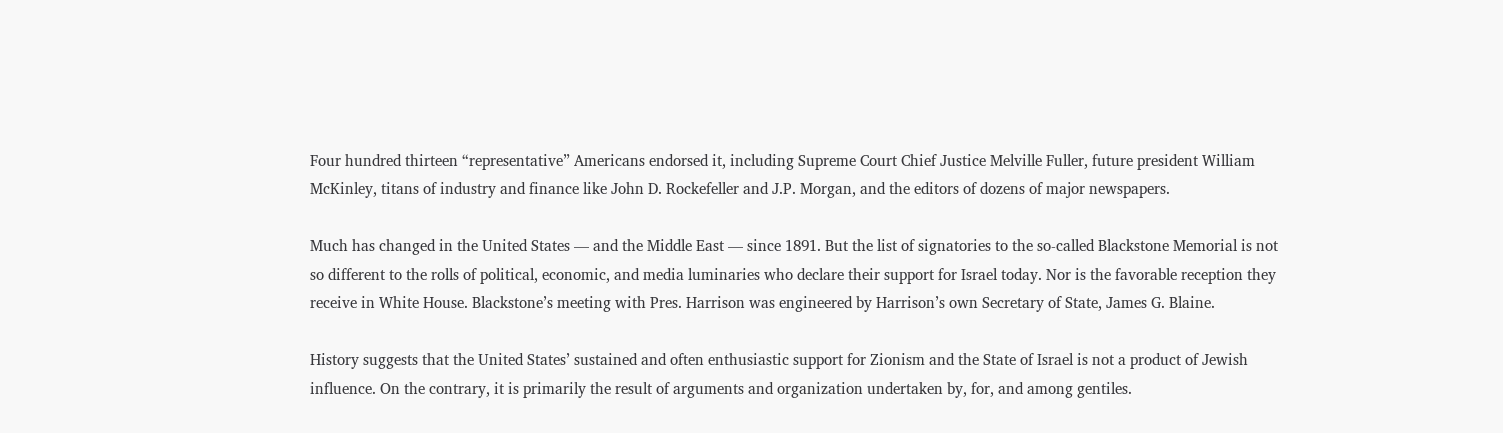Four hundred thirteen “representative” Americans endorsed it, including Supreme Court Chief Justice Melville Fuller, future president William McKinley, titans of industry and finance like John D. Rockefeller and J.P. Morgan, and the editors of dozens of major newspapers.

Much has changed in the United States — and the Middle East — since 1891. But the list of signatories to the so-called Blackstone Memorial is not so different to the rolls of political, economic, and media luminaries who declare their support for Israel today. Nor is the favorable reception they receive in White House. Blackstone’s meeting with Pres. Harrison was engineered by Harrison’s own Secretary of State, James G. Blaine.

History suggests that the United States’ sustained and often enthusiastic support for Zionism and the State of Israel is not a product of Jewish influence. On the contrary, it is primarily the result of arguments and organization undertaken by, for, and among gentiles.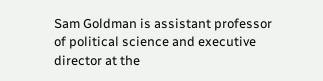Sam Goldman is assistant professor of political science and executive director at the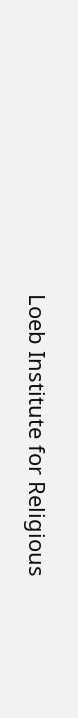Loeb Institute for Religious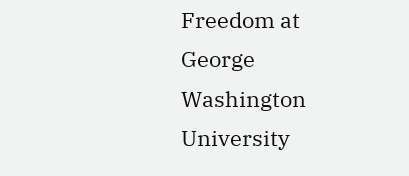Freedom at George Washington University